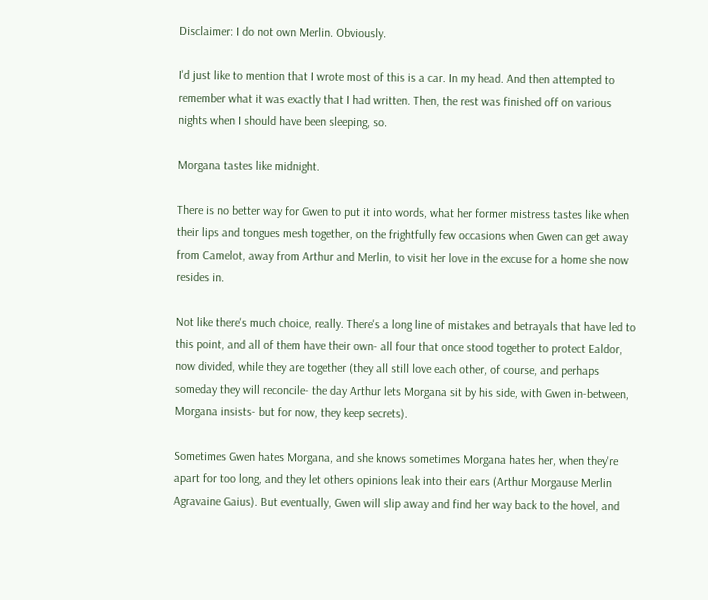Disclaimer: I do not own Merlin. Obviously.

I'd just like to mention that I wrote most of this is a car. In my head. And then attempted to remember what it was exactly that I had written. Then, the rest was finished off on various nights when I should have been sleeping, so.

Morgana tastes like midnight.

There is no better way for Gwen to put it into words, what her former mistress tastes like when their lips and tongues mesh together, on the frightfully few occasions when Gwen can get away from Camelot, away from Arthur and Merlin, to visit her love in the excuse for a home she now resides in.

Not like there's much choice, really. There's a long line of mistakes and betrayals that have led to this point, and all of them have their own- all four that once stood together to protect Ealdor, now divided, while they are together (they all still love each other, of course, and perhaps someday they will reconcile- the day Arthur lets Morgana sit by his side, with Gwen in-between, Morgana insists- but for now, they keep secrets).

Sometimes Gwen hates Morgana, and she knows sometimes Morgana hates her, when they're apart for too long, and they let others opinions leak into their ears (Arthur Morgause Merlin Agravaine Gaius). But eventually, Gwen will slip away and find her way back to the hovel, and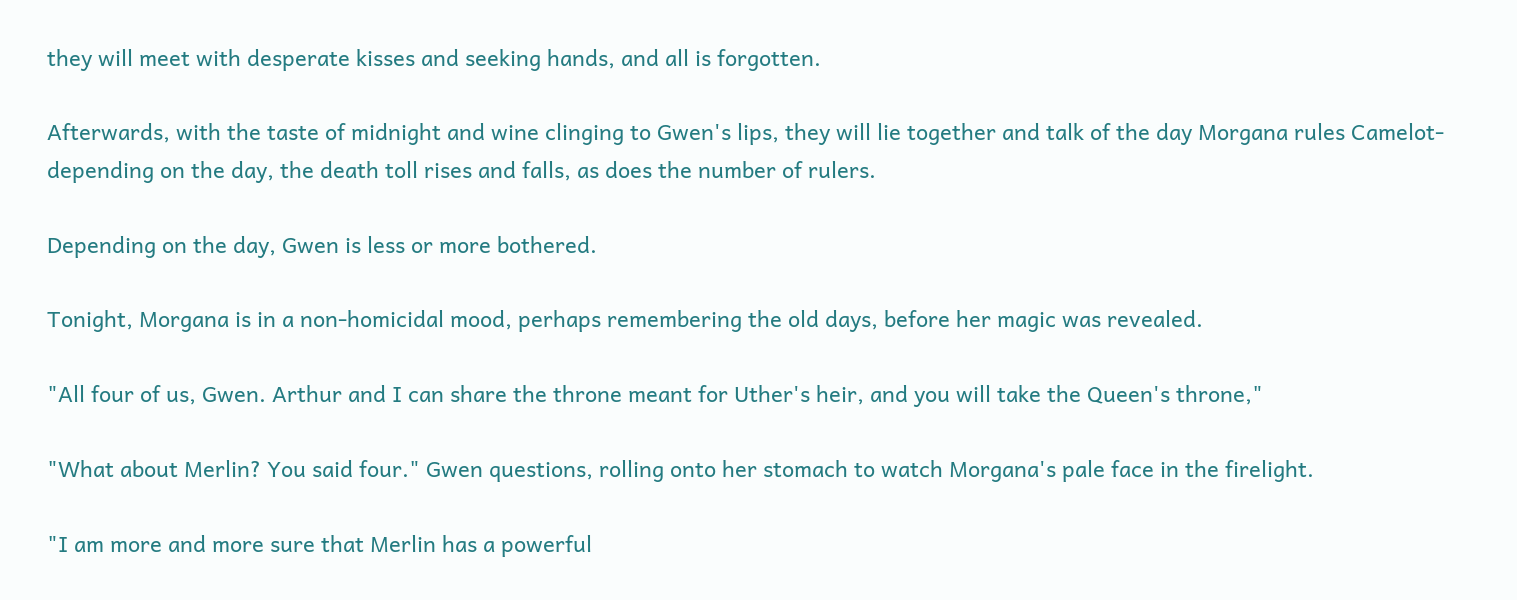they will meet with desperate kisses and seeking hands, and all is forgotten.

Afterwards, with the taste of midnight and wine clinging to Gwen's lips, they will lie together and talk of the day Morgana rules Camelot- depending on the day, the death toll rises and falls, as does the number of rulers.

Depending on the day, Gwen is less or more bothered.

Tonight, Morgana is in a non-homicidal mood, perhaps remembering the old days, before her magic was revealed.

"All four of us, Gwen. Arthur and I can share the throne meant for Uther's heir, and you will take the Queen's throne,"

"What about Merlin? You said four." Gwen questions, rolling onto her stomach to watch Morgana's pale face in the firelight.

"I am more and more sure that Merlin has a powerful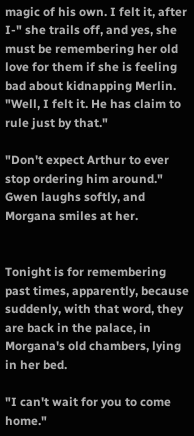magic of his own. I felt it, after I-" she trails off, and yes, she must be remembering her old love for them if she is feeling bad about kidnapping Merlin. "Well, I felt it. He has claim to rule just by that."

"Don't expect Arthur to ever stop ordering him around." Gwen laughs softly, and Morgana smiles at her.


Tonight is for remembering past times, apparently, because suddenly, with that word, they are back in the palace, in Morgana's old chambers, lying in her bed.

"I can't wait for you to come home."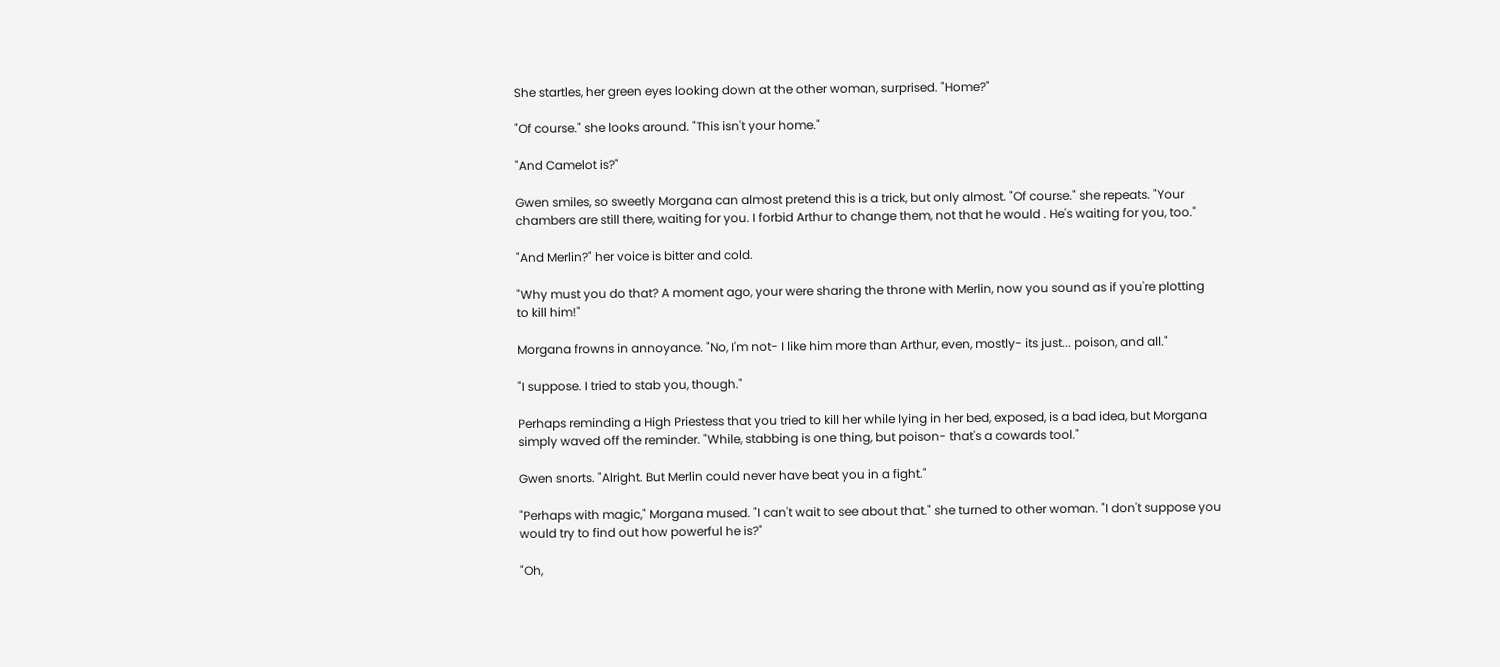She startles, her green eyes looking down at the other woman, surprised. "Home?"

"Of course." she looks around. "This isn't your home."

"And Camelot is?"

Gwen smiles, so sweetly Morgana can almost pretend this is a trick, but only almost. "Of course." she repeats. "Your chambers are still there, waiting for you. I forbid Arthur to change them, not that he would . He's waiting for you, too."

"And Merlin?" her voice is bitter and cold.

"Why must you do that? A moment ago, your were sharing the throne with Merlin, now you sound as if you're plotting to kill him!"

Morgana frowns in annoyance. "No, I'm not- I like him more than Arthur, even, mostly- its just... poison, and all."

"I suppose. I tried to stab you, though."

Perhaps reminding a High Priestess that you tried to kill her while lying in her bed, exposed, is a bad idea, but Morgana simply waved off the reminder. "While, stabbing is one thing, but poison- that's a cowards tool."

Gwen snorts. "Alright. But Merlin could never have beat you in a fight."

"Perhaps with magic," Morgana mused. "I can't wait to see about that." she turned to other woman. "I don't suppose you would try to find out how powerful he is?"

"Oh,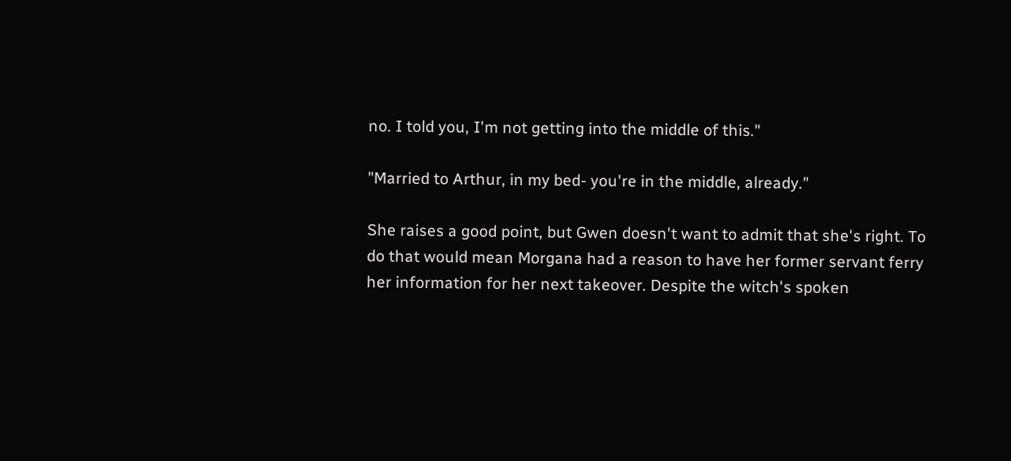no. I told you, I'm not getting into the middle of this."

"Married to Arthur, in my bed- you're in the middle, already."

She raises a good point, but Gwen doesn't want to admit that she's right. To do that would mean Morgana had a reason to have her former servant ferry her information for her next takeover. Despite the witch's spoken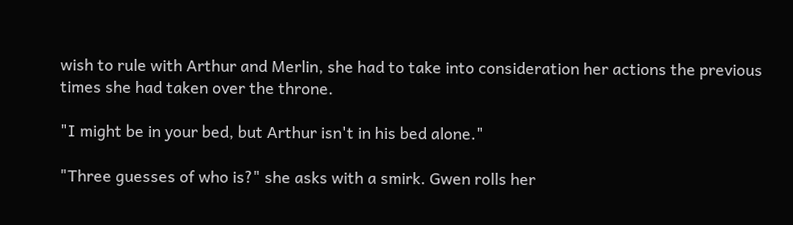wish to rule with Arthur and Merlin, she had to take into consideration her actions the previous times she had taken over the throne.

"I might be in your bed, but Arthur isn't in his bed alone."

"Three guesses of who is?" she asks with a smirk. Gwen rolls her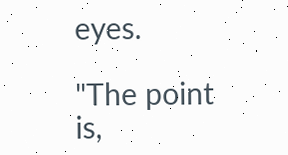eyes.

"The point is,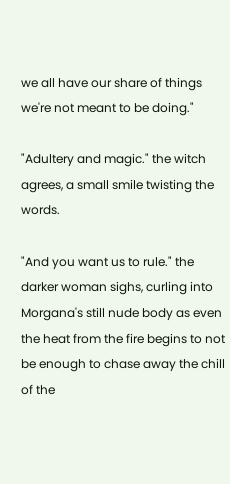we all have our share of things we're not meant to be doing."

"Adultery and magic." the witch agrees, a small smile twisting the words.

"And you want us to rule." the darker woman sighs, curling into Morgana's still nude body as even the heat from the fire begins to not be enough to chase away the chill of the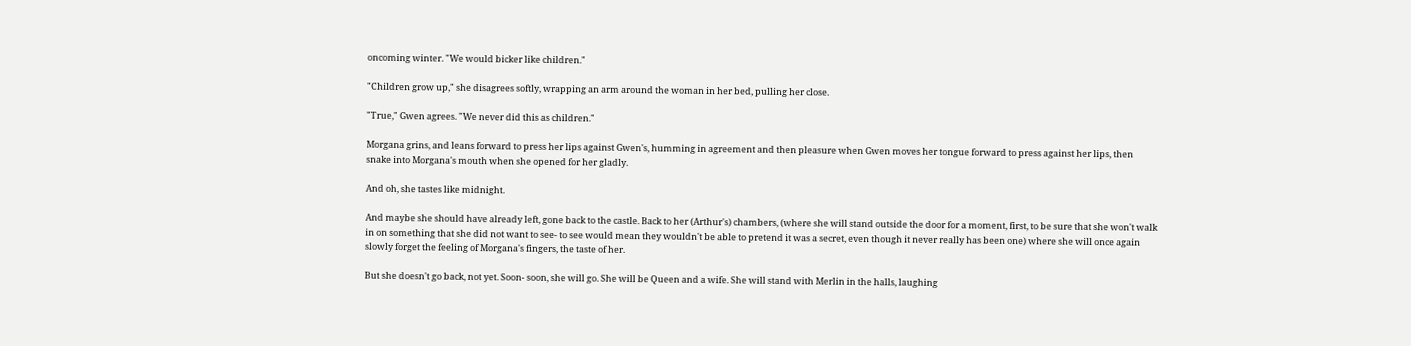oncoming winter. "We would bicker like children."

"Children grow up," she disagrees softly, wrapping an arm around the woman in her bed, pulling her close.

"True," Gwen agrees. "We never did this as children."

Morgana grins, and leans forward to press her lips against Gwen's, humming in agreement and then pleasure when Gwen moves her tongue forward to press against her lips, then snake into Morgana's mouth when she opened for her gladly.

And oh, she tastes like midnight.

And maybe she should have already left, gone back to the castle. Back to her (Arthur's) chambers, (where she will stand outside the door for a moment, first, to be sure that she won't walk in on something that she did not want to see- to see would mean they wouldn't be able to pretend it was a secret, even though it never really has been one) where she will once again slowly forget the feeling of Morgana's fingers, the taste of her.

But she doesn't go back, not yet. Soon- soon, she will go. She will be Queen and a wife. She will stand with Merlin in the halls, laughing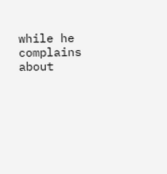while he complains about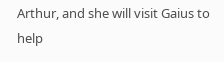Arthur, and she will visit Gaius to help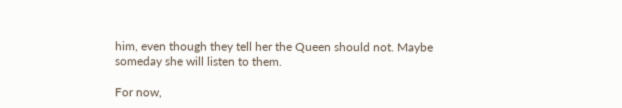him, even though they tell her the Queen should not. Maybe someday she will listen to them.

For now,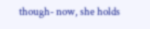though- now, she holds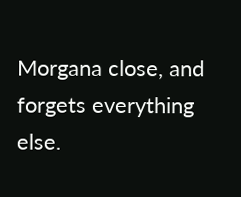Morgana close, and forgets everything else.